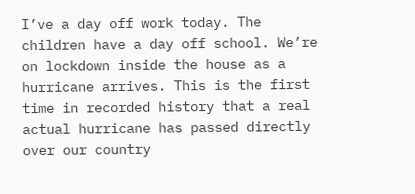I’ve a day off work today. The children have a day off school. We’re on lockdown inside the house as a hurricane arrives. This is the first time in recorded history that a real actual hurricane has passed directly over our country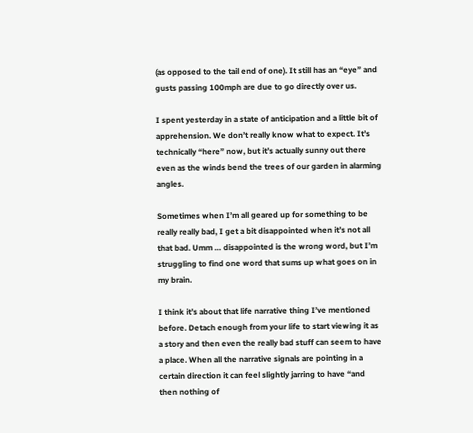(as opposed to the tail end of one). It still has an “eye” and gusts passing 100mph are due to go directly over us.

I spent yesterday in a state of anticipation and a little bit of apprehension. We don’t really know what to expect. It’s technically “here” now, but it’s actually sunny out there even as the winds bend the trees of our garden in alarming angles.

Sometimes when I’m all geared up for something to be really really bad, I get a bit disappointed when it’s not all that bad. Umm … disappointed is the wrong word, but I’m struggling to find one word that sums up what goes on in my brain.

I think it’s about that life narrative thing I’ve mentioned before. Detach enough from your life to start viewing it as a story and then even the really bad stuff can seem to have a place. When all the narrative signals are pointing in a certain direction it can feel slightly jarring to have “and then nothing of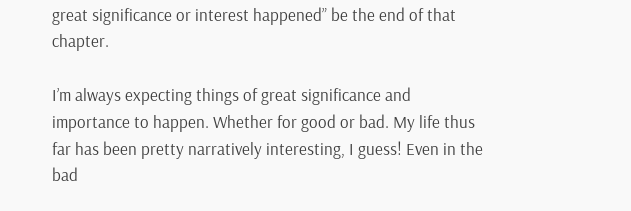great significance or interest happened” be the end of that chapter.

I’m always expecting things of great significance and importance to happen. Whether for good or bad. My life thus far has been pretty narratively interesting, I guess! Even in the bad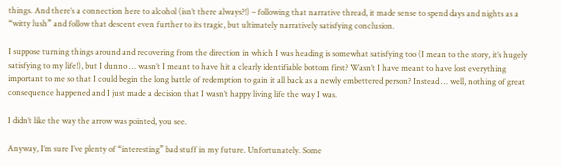things. And there’s a connection here to alcohol (isn’t there always?!) – following that narrative thread, it made sense to spend days and nights as a “witty lush” and follow that descent even further to its tragic, but ultimately narratively satisfying conclusion.

I suppose turning things around and recovering from the direction in which I was heading is somewhat satisfying too (I mean to the story, it’s hugely satisfying to my life!), but I dunno … wasn’t I meant to have hit a clearly identifiable bottom first? Wasn’t I have meant to have lost everything important to me so that I could begin the long battle of redemption to gain it all back as a newly embettered person? Instead … well, nothing of great consequence happened and I just made a decision that I wasn’t happy living life the way I was.

I didn’t like the way the arrow was pointed, you see.

Anyway, I’m sure I’ve plenty of “interesting” bad stuff in my future. Unfortunately. Some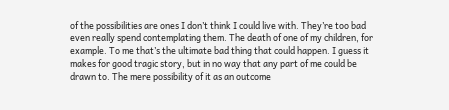of the possibilities are ones I don’t think I could live with. They’re too bad even really spend contemplating them. The death of one of my children, for example. To me that’s the ultimate bad thing that could happen. I guess it makes for good tragic story, but in no way that any part of me could be drawn to. The mere possibility of it as an outcome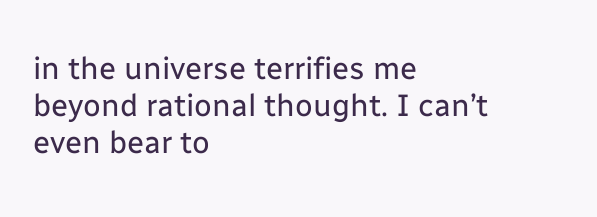in the universe terrifies me beyond rational thought. I can’t even bear to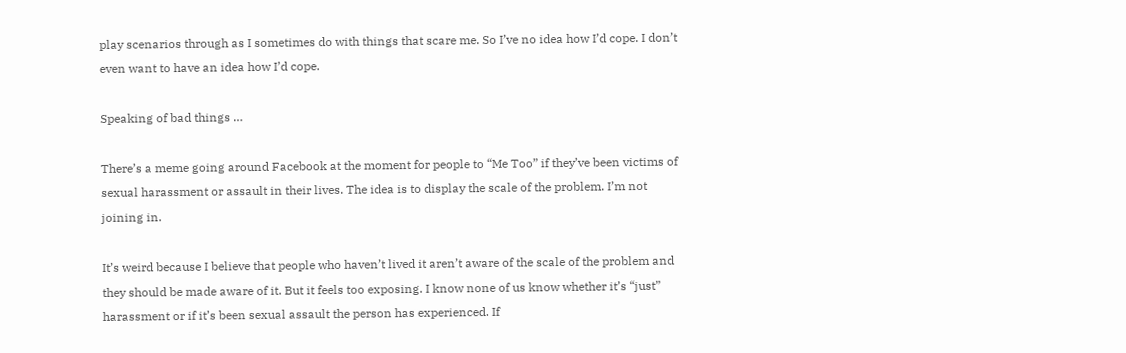play scenarios through as I sometimes do with things that scare me. So I’ve no idea how I’d cope. I don’t even want to have an idea how I’d cope.

Speaking of bad things …

There’s a meme going around Facebook at the moment for people to “Me Too” if they’ve been victims of sexual harassment or assault in their lives. The idea is to display the scale of the problem. I’m not joining in.

It’s weird because I believe that people who haven’t lived it aren’t aware of the scale of the problem and they should be made aware of it. But it feels too exposing. I know none of us know whether it’s “just” harassment or if it’s been sexual assault the person has experienced. If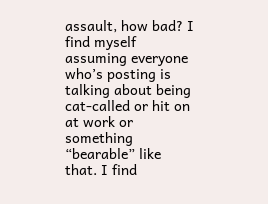assault, how bad? I find myself assuming everyone who’s posting is talking about being cat-called or hit on at work or something “bearable” like that. I find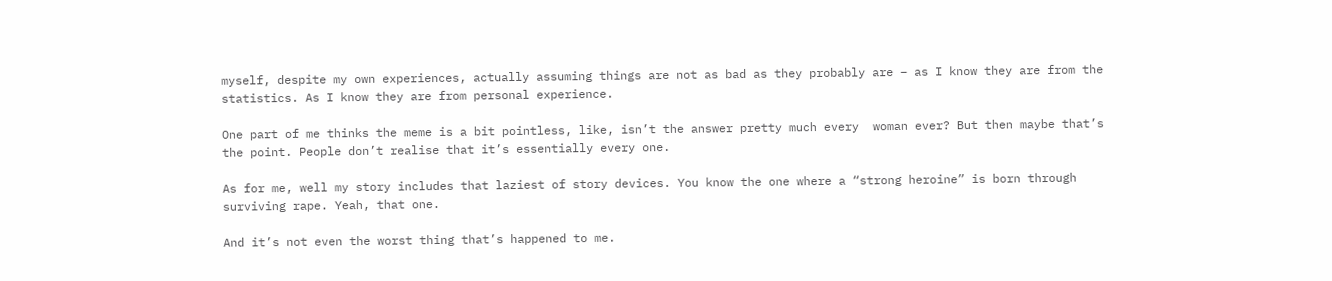myself, despite my own experiences, actually assuming things are not as bad as they probably are – as I know they are from the statistics. As I know they are from personal experience.

One part of me thinks the meme is a bit pointless, like, isn’t the answer pretty much every  woman ever? But then maybe that’s the point. People don’t realise that it’s essentially every one.

As for me, well my story includes that laziest of story devices. You know the one where a “strong heroine” is born through surviving rape. Yeah, that one.

And it’s not even the worst thing that’s happened to me.